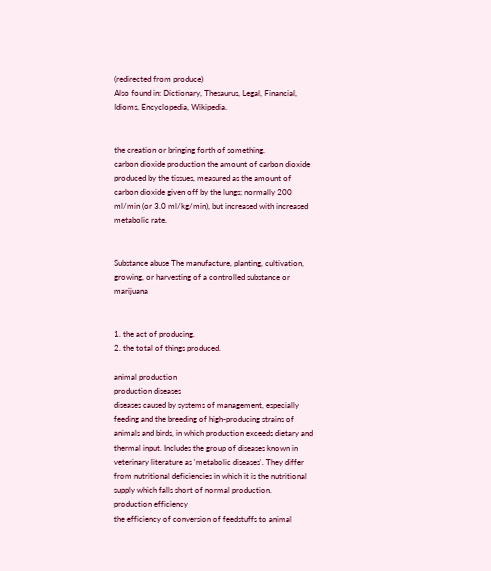(redirected from produce)
Also found in: Dictionary, Thesaurus, Legal, Financial, Idioms, Encyclopedia, Wikipedia.


the creation or bringing forth of something.
carbon dioxide production the amount of carbon dioxide produced by the tissues, measured as the amount of carbon dioxide given off by the lungs; normally 200 ml/min (or 3.0 ml/kg/min), but increased with increased metabolic rate.


Substance abuse The manufacture, planting, cultivation, growing, or harvesting of a controlled substance or marijuana


1. the act of producing.
2. the total of things produced.

animal production
production diseases
diseases caused by systems of management, especially feeding and the breeding of high-producing strains of animals and birds, in which production exceeds dietary and thermal input. Includes the group of diseases known in veterinary literature as 'metabolic diseases'. They differ from nutritional deficiencies in which it is the nutritional supply which falls short of normal production.
production efficiency
the efficiency of conversion of feedstuffs to animal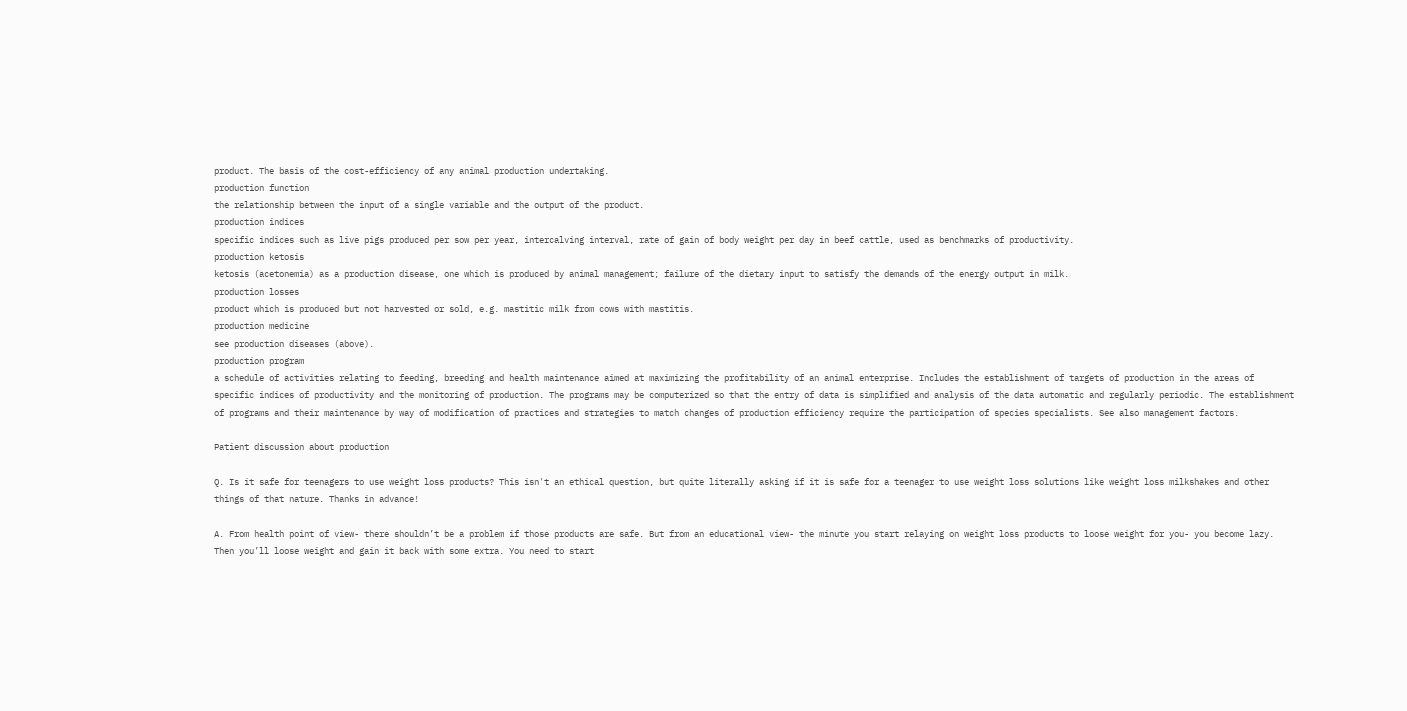product. The basis of the cost-efficiency of any animal production undertaking.
production function
the relationship between the input of a single variable and the output of the product.
production indices
specific indices such as live pigs produced per sow per year, intercalving interval, rate of gain of body weight per day in beef cattle, used as benchmarks of productivity.
production ketosis
ketosis (acetonemia) as a production disease, one which is produced by animal management; failure of the dietary input to satisfy the demands of the energy output in milk.
production losses
product which is produced but not harvested or sold, e.g. mastitic milk from cows with mastitis.
production medicine
see production diseases (above).
production program
a schedule of activities relating to feeding, breeding and health maintenance aimed at maximizing the profitability of an animal enterprise. Includes the establishment of targets of production in the areas of specific indices of productivity and the monitoring of production. The programs may be computerized so that the entry of data is simplified and analysis of the data automatic and regularly periodic. The establishment of programs and their maintenance by way of modification of practices and strategies to match changes of production efficiency require the participation of species specialists. See also management factors.

Patient discussion about production

Q. Is it safe for teenagers to use weight loss products? This isn't an ethical question, but quite literally asking if it is safe for a teenager to use weight loss solutions like weight loss milkshakes and other things of that nature. Thanks in advance!

A. From health point of view- there shouldn’t be a problem if those products are safe. But from an educational view- the minute you start relaying on weight loss products to loose weight for you- you become lazy. Then you’ll loose weight and gain it back with some extra. You need to start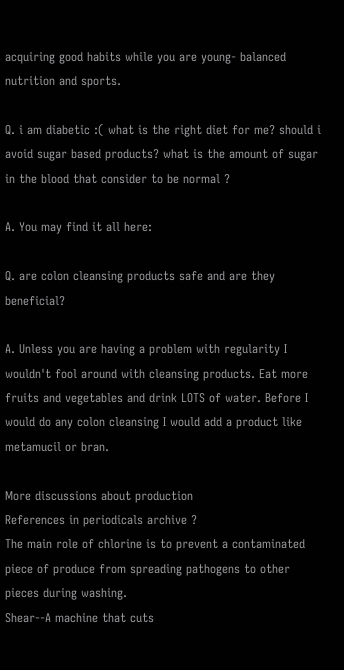acquiring good habits while you are young- balanced nutrition and sports.

Q. i am diabetic :( what is the right diet for me? should i avoid sugar based products? what is the amount of sugar in the blood that consider to be normal ?

A. You may find it all here:

Q. are colon cleansing products safe and are they beneficial?

A. Unless you are having a problem with regularity I wouldn't fool around with cleansing products. Eat more fruits and vegetables and drink LOTS of water. Before I would do any colon cleansing I would add a product like metamucil or bran.

More discussions about production
References in periodicals archive ?
The main role of chlorine is to prevent a contaminated piece of produce from spreading pathogens to other pieces during washing.
Shear--A machine that cuts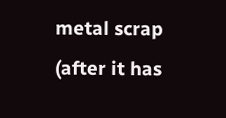metal scrap (after it has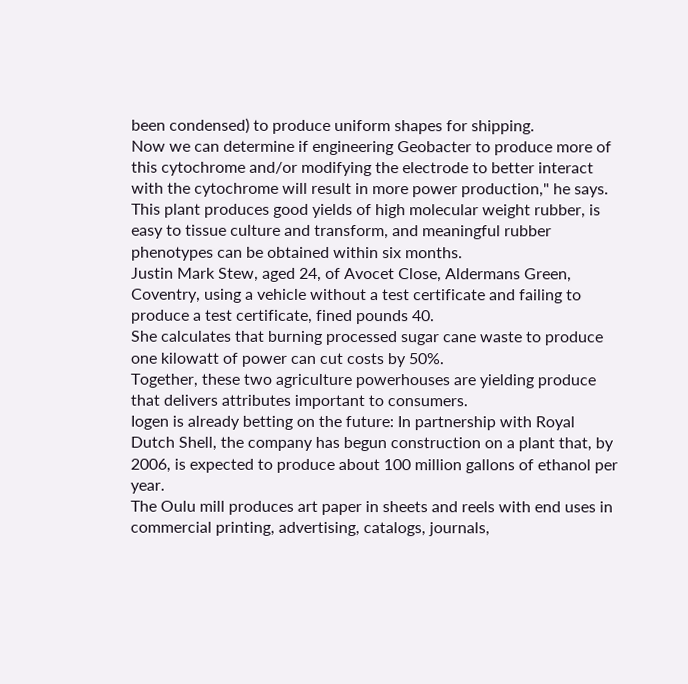been condensed) to produce uniform shapes for shipping.
Now we can determine if engineering Geobacter to produce more of this cytochrome and/or modifying the electrode to better interact with the cytochrome will result in more power production," he says.
This plant produces good yields of high molecular weight rubber, is easy to tissue culture and transform, and meaningful rubber phenotypes can be obtained within six months.
Justin Mark Stew, aged 24, of Avocet Close, Aldermans Green, Coventry, using a vehicle without a test certificate and failing to produce a test certificate, fined pounds 40.
She calculates that burning processed sugar cane waste to produce one kilowatt of power can cut costs by 50%.
Together, these two agriculture powerhouses are yielding produce that delivers attributes important to consumers.
Iogen is already betting on the future: In partnership with Royal Dutch Shell, the company has begun construction on a plant that, by 2006, is expected to produce about 100 million gallons of ethanol per year.
The Oulu mill produces art paper in sheets and reels with end uses in commercial printing, advertising, catalogs, journals,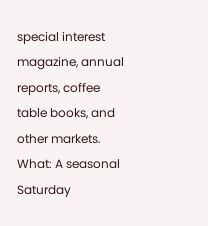special interest magazine, annual reports, coffee table books, and other markets.
What: A seasonal Saturday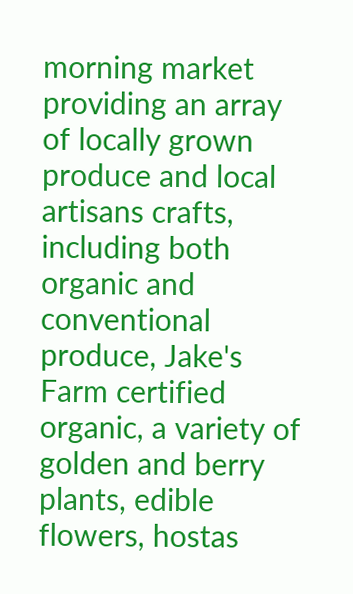morning market providing an array of locally grown produce and local artisans crafts, including both organic and conventional produce, Jake's Farm certified organic, a variety of golden and berry plants, edible flowers, hostas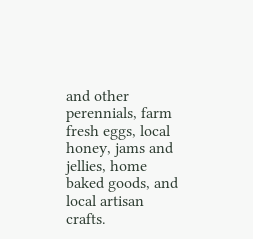and other perennials, farm fresh eggs, local honey, jams and jellies, home baked goods, and local artisan crafts.